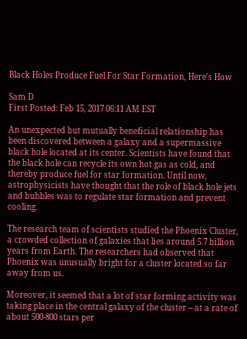Black Holes Produce Fuel For Star Formation, Here’s How

Sam D
First Posted: Feb 15, 2017 06:11 AM EST

An unexpected but mutually beneficial relationship has been discovered between a galaxy and a supermassive black hole located at its center. Scientists have found that the black hole can recycle its own hot gas as cold, and thereby produce fuel for star formation. Until now, astrophysicists have thought that the role of black hole jets and bubbles was to regulate star formation and prevent cooling.

The research team of scientists studied the Phoenix Cluster, a crowded collection of galaxies that lies around 5.7 billion years from Earth. The researchers had observed that Phoenix was unusually bright for a cluster located so far away from us.

Moreover, it seemed that a lot of star forming activity was taking place in the central galaxy of the cluster -- at a rate of about 500-800 stars per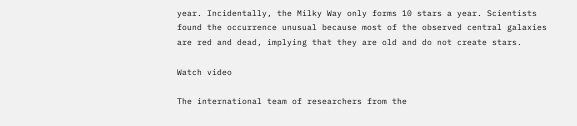year. Incidentally, the Milky Way only forms 10 stars a year. Scientists found the occurrence unusual because most of the observed central galaxies are red and dead, implying that they are old and do not create stars.

Watch video

The international team of researchers from the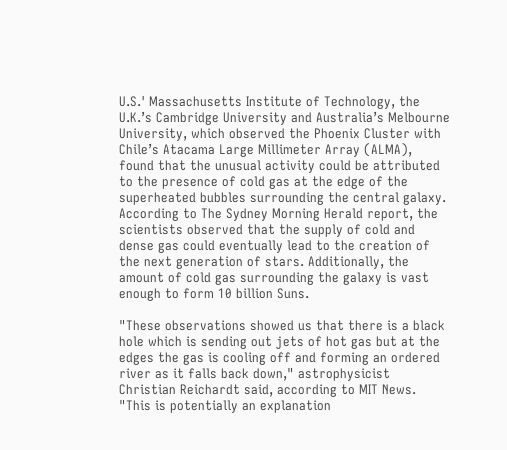U.S.' Massachusetts Institute of Technology, the U.K.’s Cambridge University and Australia’s Melbourne University, which observed the Phoenix Cluster with Chile’s Atacama Large Millimeter Array (ALMA), found that the unusual activity could be attributed to the presence of cold gas at the edge of the superheated bubbles surrounding the central galaxy. According to The Sydney Morning Herald report, the scientists observed that the supply of cold and dense gas could eventually lead to the creation of the next generation of stars. Additionally, the amount of cold gas surrounding the galaxy is vast enough to form 10 billion Suns.

"These observations showed us that there is a black hole which is sending out jets of hot gas but at the edges the gas is cooling off and forming an ordered river as it falls back down," astrophysicist Christian Reichardt said, according to MIT News. "This is potentially an explanation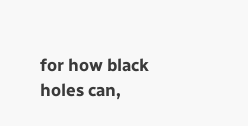for how black holes can,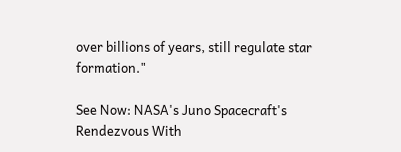over billions of years, still regulate star formation."

See Now: NASA's Juno Spacecraft's Rendezvous With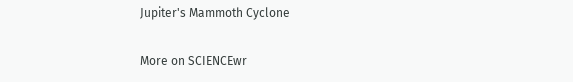Jupiter's Mammoth Cyclone

More on SCIENCEwr